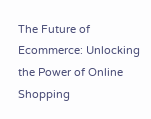The Future of Ecommerce: Unlocking the Power of Online Shopping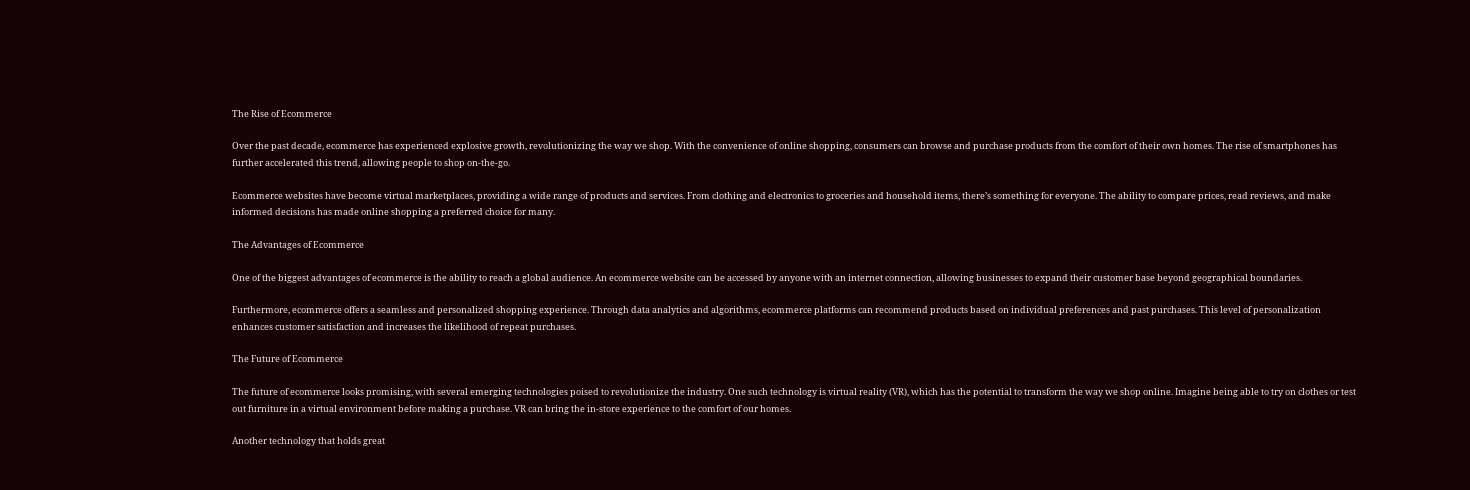The Rise of Ecommerce

Over the past decade, ecommerce has experienced explosive growth, revolutionizing the way we shop. With the convenience of online shopping, consumers can browse and purchase products from the comfort of their own homes. The rise of smartphones has further accelerated this trend, allowing people to shop on-the-go.

Ecommerce websites have become virtual marketplaces, providing a wide range of products and services. From clothing and electronics to groceries and household items, there’s something for everyone. The ability to compare prices, read reviews, and make informed decisions has made online shopping a preferred choice for many.

The Advantages of Ecommerce

One of the biggest advantages of ecommerce is the ability to reach a global audience. An ecommerce website can be accessed by anyone with an internet connection, allowing businesses to expand their customer base beyond geographical boundaries.

Furthermore, ecommerce offers a seamless and personalized shopping experience. Through data analytics and algorithms, ecommerce platforms can recommend products based on individual preferences and past purchases. This level of personalization enhances customer satisfaction and increases the likelihood of repeat purchases.

The Future of Ecommerce

The future of ecommerce looks promising, with several emerging technologies poised to revolutionize the industry. One such technology is virtual reality (VR), which has the potential to transform the way we shop online. Imagine being able to try on clothes or test out furniture in a virtual environment before making a purchase. VR can bring the in-store experience to the comfort of our homes.

Another technology that holds great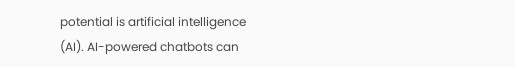potential is artificial intelligence (AI). AI-powered chatbots can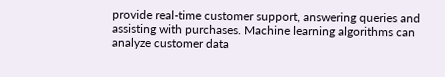provide real-time customer support, answering queries and assisting with purchases. Machine learning algorithms can analyze customer data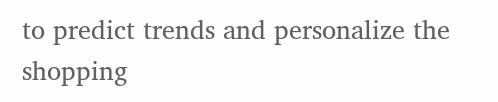to predict trends and personalize the shopping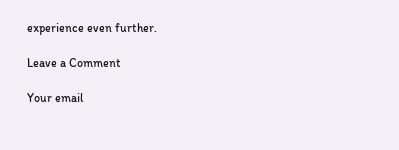experience even further.

Leave a Comment

Your email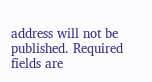address will not be published. Required fields are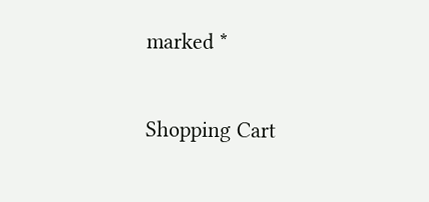marked *

Shopping Cart